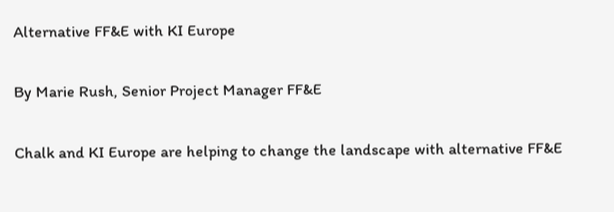Alternative FF&E with KI Europe

By Marie Rush, Senior Project Manager FF&E

Chalk and KI Europe are helping to change the landscape with alternative FF&E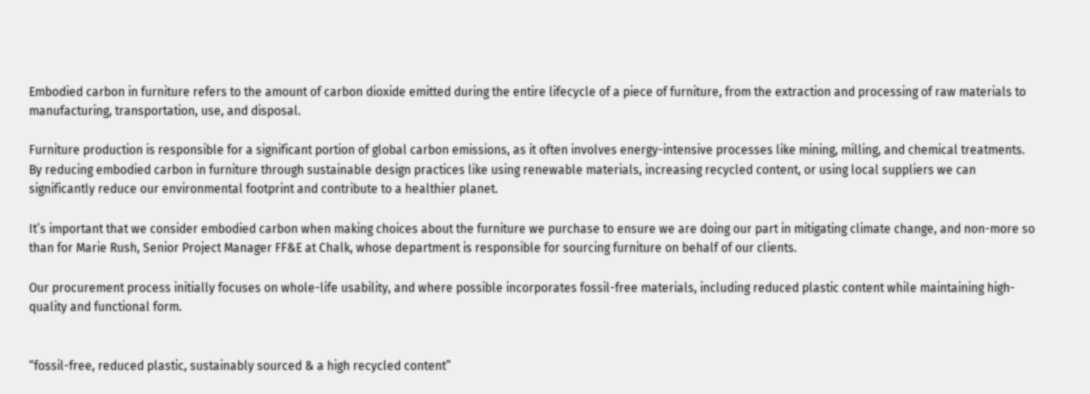Embodied carbon in furniture refers to the amount of carbon dioxide emitted during the entire lifecycle of a piece of furniture, from the extraction and processing of raw materials to manufacturing, transportation, use, and disposal.

Furniture production is responsible for a significant portion of global carbon emissions, as it often involves energy-intensive processes like mining, milling, and chemical treatments. By reducing embodied carbon in furniture through sustainable design practices like using renewable materials, increasing recycled content, or using local suppliers we can significantly reduce our environmental footprint and contribute to a healthier planet.

It’s important that we consider embodied carbon when making choices about the furniture we purchase to ensure we are doing our part in mitigating climate change, and non-more so than for Marie Rush, Senior Project Manager FF&E at Chalk, whose department is responsible for sourcing furniture on behalf of our clients.

Our procurement process initially focuses on whole-life usability, and where possible incorporates fossil-free materials, including reduced plastic content while maintaining high-quality and functional form.


“fossil-free, reduced plastic, sustainably sourced & a high recycled content”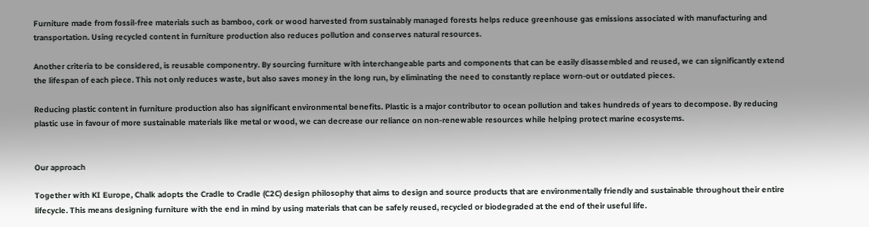Furniture made from fossil-free materials such as bamboo, cork or wood harvested from sustainably managed forests helps reduce greenhouse gas emissions associated with manufacturing and transportation. Using recycled content in furniture production also reduces pollution and conserves natural resources.

Another criteria to be considered, is reusable componentry. By sourcing furniture with interchangeable parts and components that can be easily disassembled and reused, we can significantly extend the lifespan of each piece. This not only reduces waste, but also saves money in the long run, by eliminating the need to constantly replace worn-out or outdated pieces.

Reducing plastic content in furniture production also has significant environmental benefits. Plastic is a major contributor to ocean pollution and takes hundreds of years to decompose. By reducing plastic use in favour of more sustainable materials like metal or wood, we can decrease our reliance on non-renewable resources while helping protect marine ecosystems.


Our approach

Together with KI Europe, Chalk adopts the Cradle to Cradle (C2C) design philosophy that aims to design and source products that are environmentally friendly and sustainable throughout their entire lifecycle. This means designing furniture with the end in mind by using materials that can be safely reused, recycled or biodegraded at the end of their useful life.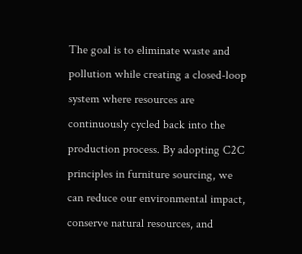The goal is to eliminate waste and pollution while creating a closed-loop system where resources are continuously cycled back into the production process. By adopting C2C principles in furniture sourcing, we can reduce our environmental impact, conserve natural resources, and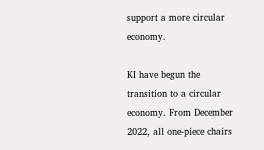support a more circular economy.

KI have begun the transition to a circular economy. From December 2022, all one-piece chairs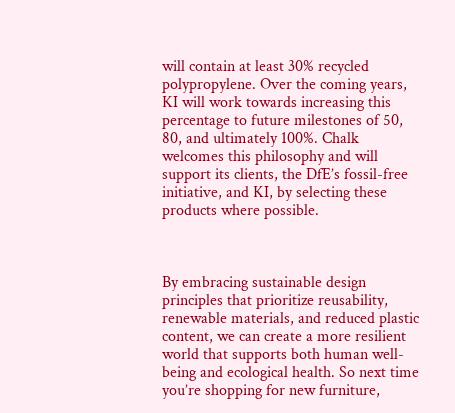will contain at least 30% recycled polypropylene. Over the coming years, KI will work towards increasing this percentage to future milestones of 50, 80, and ultimately 100%. Chalk welcomes this philosophy and will support its clients, the DfE’s fossil-free initiative, and KI, by selecting these products where possible.



By embracing sustainable design principles that prioritize reusability, renewable materials, and reduced plastic content, we can create a more resilient world that supports both human well-being and ecological health. So next time you’re shopping for new furniture,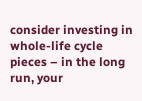consider investing in whole-life cycle pieces – in the long run, your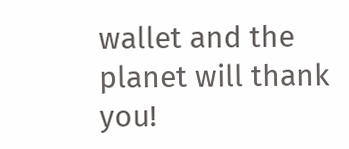wallet and the planet will thank you!